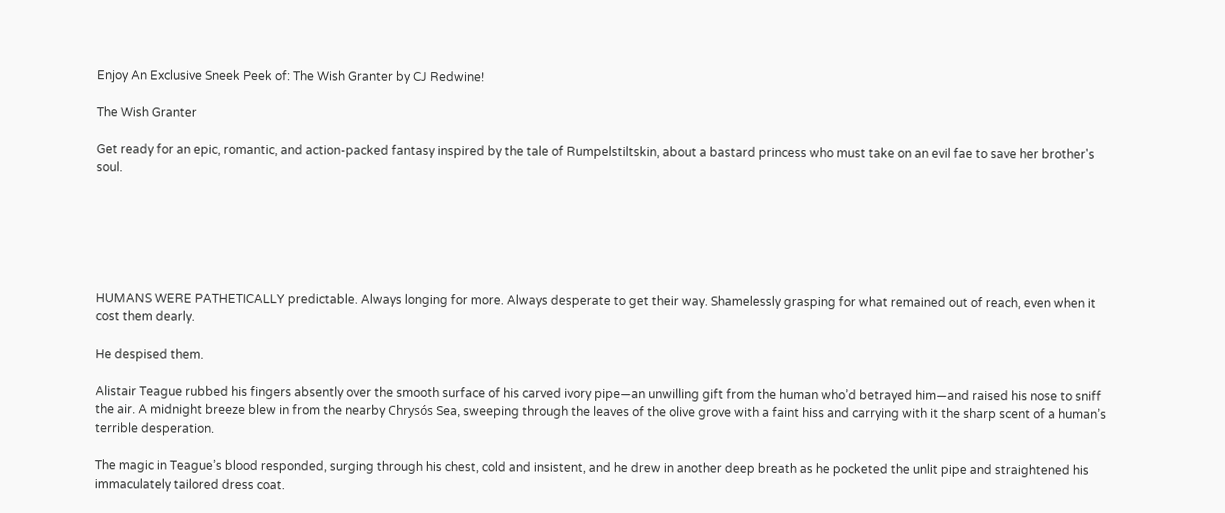Enjoy An Exclusive Sneek Peek of: The Wish Granter by CJ Redwine!

The Wish Granter

Get ready for an epic, romantic, and action-packed fantasy inspired by the tale of Rumpelstiltskin, about a bastard princess who must take on an evil fae to save her brother's soul.






HUMANS WERE PATHETICALLY predictable. Always longing for more. Always desperate to get their way. Shamelessly grasping for what remained out of reach, even when it cost them dearly.

He despised them.

Alistair Teague rubbed his fingers absently over the smooth surface of his carved ivory pipe—an unwilling gift from the human who’d betrayed him—and raised his nose to sniff the air. A midnight breeze blew in from the nearby Chrysós Sea, sweeping through the leaves of the olive grove with a faint hiss and carrying with it the sharp scent of a human’s terrible desperation.

The magic in Teague’s blood responded, surging through his chest, cold and insistent, and he drew in another deep breath as he pocketed the unlit pipe and straightened his immaculately tailored dress coat.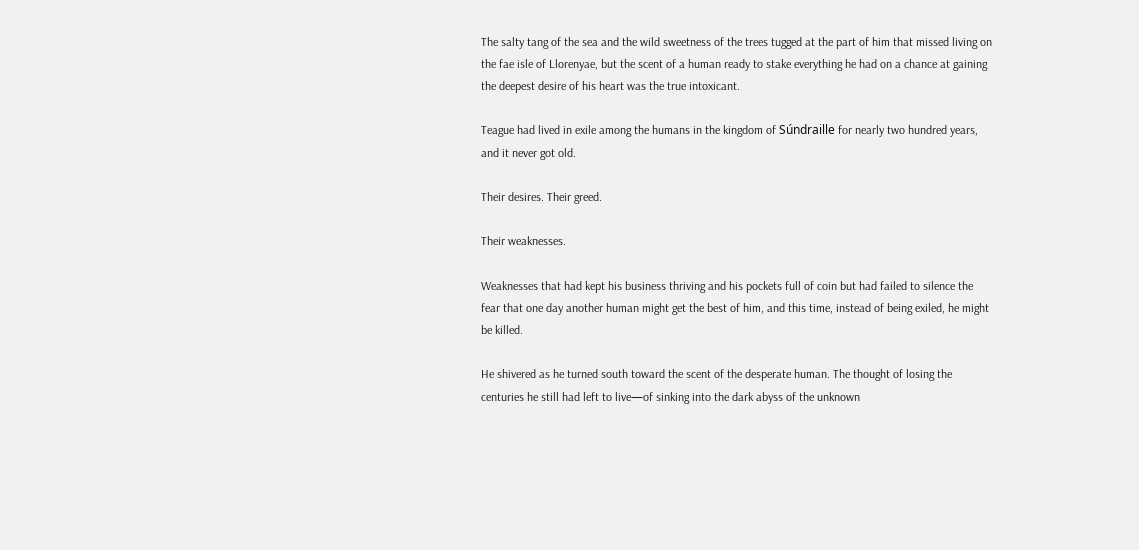The salty tang of the sea and the wild sweetness of the trees tugged at the part of him that missed living on the fae isle of Llorenyae, but the scent of a human ready to stake everything he had on a chance at gaining the deepest desire of his heart was the true intoxicant.

Teague had lived in exile among the humans in the kingdom of Súndraille for nearly two hundred years, and it never got old.

Their desires. Their greed.

Their weaknesses.

Weaknesses that had kept his business thriving and his pockets full of coin but had failed to silence the fear that one day another human might get the best of him, and this time, instead of being exiled, he might be killed.

He shivered as he turned south toward the scent of the desperate human. The thought of losing the centuries he still had left to live—of sinking into the dark abyss of the unknown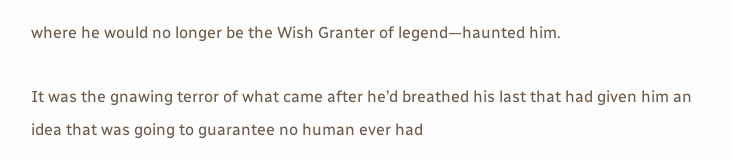where he would no longer be the Wish Granter of legend—haunted him.

It was the gnawing terror of what came after he’d breathed his last that had given him an idea that was going to guarantee no human ever had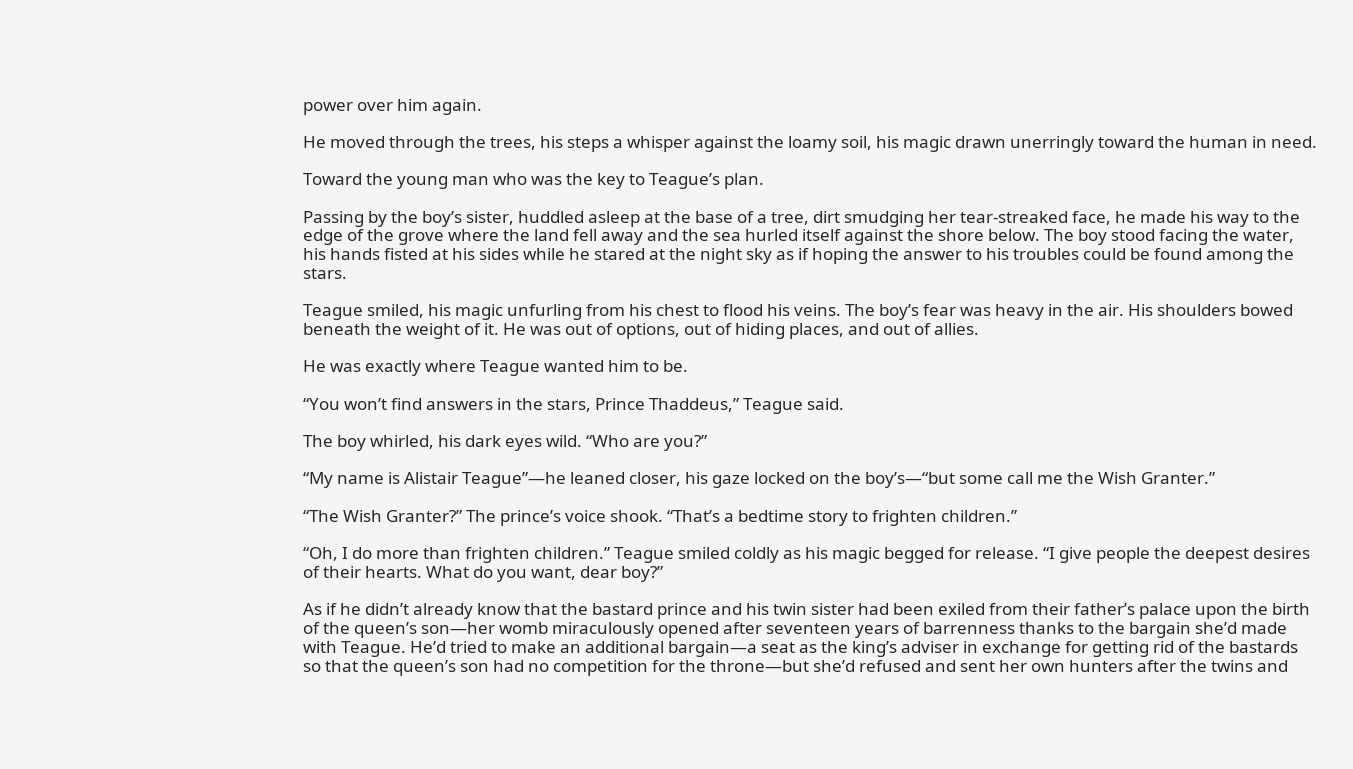power over him again.

He moved through the trees, his steps a whisper against the loamy soil, his magic drawn unerringly toward the human in need.

Toward the young man who was the key to Teague’s plan.

Passing by the boy’s sister, huddled asleep at the base of a tree, dirt smudging her tear-streaked face, he made his way to the edge of the grove where the land fell away and the sea hurled itself against the shore below. The boy stood facing the water, his hands fisted at his sides while he stared at the night sky as if hoping the answer to his troubles could be found among the stars.

Teague smiled, his magic unfurling from his chest to flood his veins. The boy’s fear was heavy in the air. His shoulders bowed beneath the weight of it. He was out of options, out of hiding places, and out of allies.

He was exactly where Teague wanted him to be.

“You won’t find answers in the stars, Prince Thaddeus,” Teague said.

The boy whirled, his dark eyes wild. “Who are you?”

“My name is Alistair Teague”—he leaned closer, his gaze locked on the boy’s—“but some call me the Wish Granter.”

“The Wish Granter?” The prince’s voice shook. “That’s a bedtime story to frighten children.”

“Oh, I do more than frighten children.” Teague smiled coldly as his magic begged for release. “I give people the deepest desires of their hearts. What do you want, dear boy?”

As if he didn’t already know that the bastard prince and his twin sister had been exiled from their father’s palace upon the birth of the queen’s son—her womb miraculously opened after seventeen years of barrenness thanks to the bargain she’d made with Teague. He’d tried to make an additional bargain—a seat as the king’s adviser in exchange for getting rid of the bastards so that the queen’s son had no competition for the throne—but she’d refused and sent her own hunters after the twins and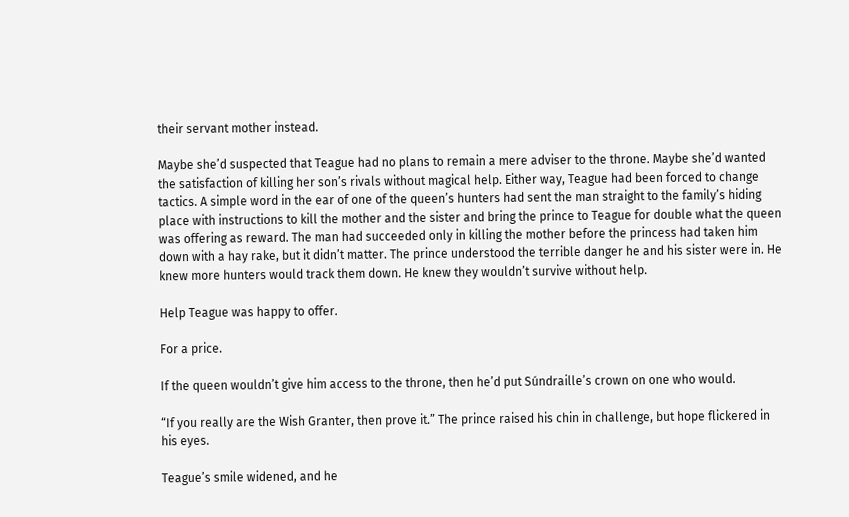their servant mother instead.

Maybe she’d suspected that Teague had no plans to remain a mere adviser to the throne. Maybe she’d wanted the satisfaction of killing her son’s rivals without magical help. Either way, Teague had been forced to change tactics. A simple word in the ear of one of the queen’s hunters had sent the man straight to the family’s hiding place with instructions to kill the mother and the sister and bring the prince to Teague for double what the queen was offering as reward. The man had succeeded only in killing the mother before the princess had taken him down with a hay rake, but it didn’t matter. The prince understood the terrible danger he and his sister were in. He knew more hunters would track them down. He knew they wouldn’t survive without help.

Help Teague was happy to offer.

For a price.

If the queen wouldn’t give him access to the throne, then he’d put Súndraille’s crown on one who would.

“If you really are the Wish Granter, then prove it.” The prince raised his chin in challenge, but hope flickered in his eyes.

Teague’s smile widened, and he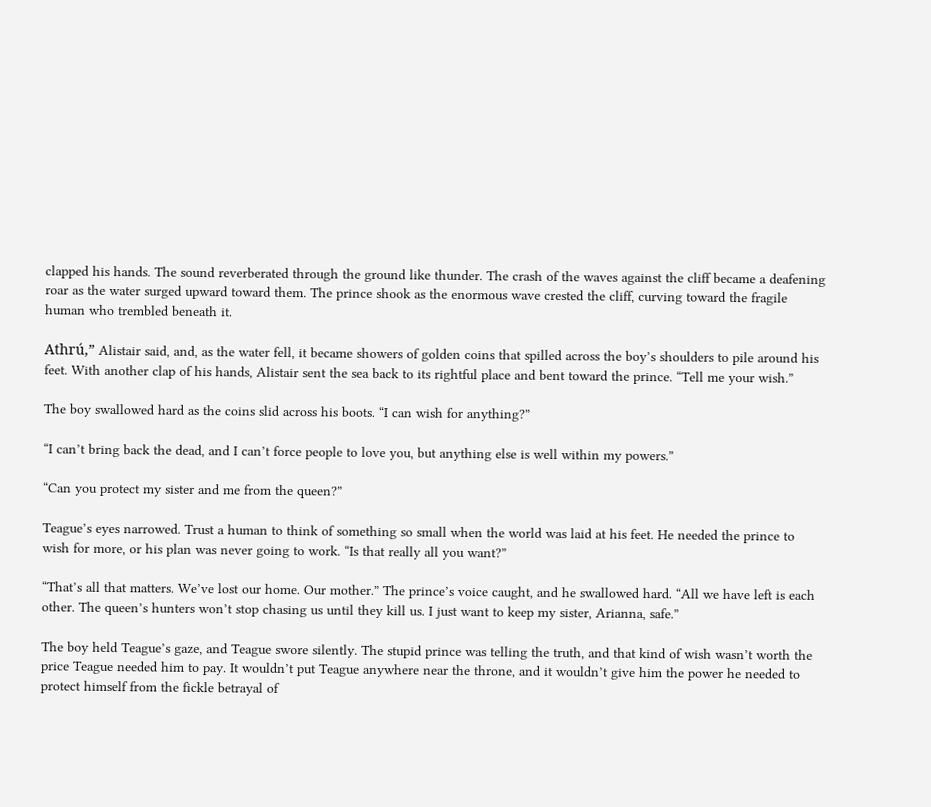clapped his hands. The sound reverberated through the ground like thunder. The crash of the waves against the cliff became a deafening roar as the water surged upward toward them. The prince shook as the enormous wave crested the cliff, curving toward the fragile human who trembled beneath it.

Athrú,” Alistair said, and, as the water fell, it became showers of golden coins that spilled across the boy’s shoulders to pile around his feet. With another clap of his hands, Alistair sent the sea back to its rightful place and bent toward the prince. “Tell me your wish.”

The boy swallowed hard as the coins slid across his boots. “I can wish for anything?”

“I can’t bring back the dead, and I can’t force people to love you, but anything else is well within my powers.”

“Can you protect my sister and me from the queen?”

Teague’s eyes narrowed. Trust a human to think of something so small when the world was laid at his feet. He needed the prince to wish for more, or his plan was never going to work. “Is that really all you want?”

“That’s all that matters. We’ve lost our home. Our mother.” The prince’s voice caught, and he swallowed hard. “All we have left is each other. The queen’s hunters won’t stop chasing us until they kill us. I just want to keep my sister, Arianna, safe.”

The boy held Teague’s gaze, and Teague swore silently. The stupid prince was telling the truth, and that kind of wish wasn’t worth the price Teague needed him to pay. It wouldn’t put Teague anywhere near the throne, and it wouldn’t give him the power he needed to protect himself from the fickle betrayal of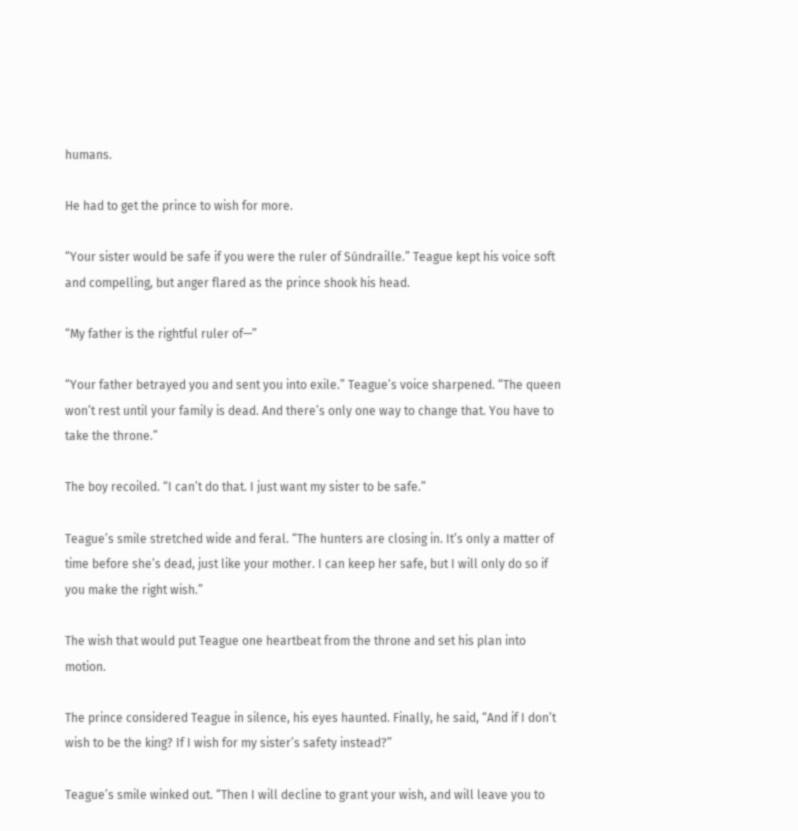humans.

He had to get the prince to wish for more.

“Your sister would be safe if you were the ruler of Súndraille.” Teague kept his voice soft and compelling, but anger flared as the prince shook his head.

“My father is the rightful ruler of—”

“Your father betrayed you and sent you into exile.” Teague’s voice sharpened. “The queen won’t rest until your family is dead. And there’s only one way to change that. You have to take the throne.”

The boy recoiled. “I can’t do that. I just want my sister to be safe.”

Teague’s smile stretched wide and feral. “The hunters are closing in. It’s only a matter of time before she’s dead, just like your mother. I can keep her safe, but I will only do so if you make the right wish.”

The wish that would put Teague one heartbeat from the throne and set his plan into motion.

The prince considered Teague in silence, his eyes haunted. Finally, he said, “And if I don’t wish to be the king? If I wish for my sister’s safety instead?”

Teague’s smile winked out. “Then I will decline to grant your wish, and will leave you to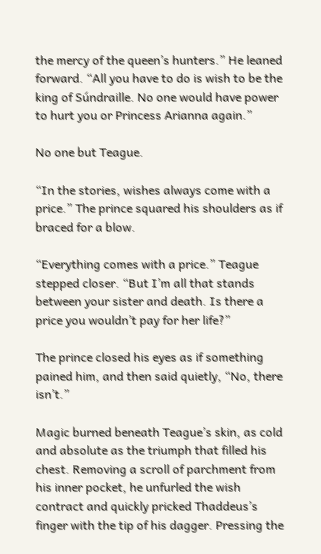the mercy of the queen’s hunters.” He leaned forward. “All you have to do is wish to be the king of Súndraille. No one would have power to hurt you or Princess Arianna again.”

No one but Teague.

“In the stories, wishes always come with a price.” The prince squared his shoulders as if braced for a blow.

“Everything comes with a price.” Teague stepped closer. “But I’m all that stands between your sister and death. Is there a price you wouldn’t pay for her life?”

The prince closed his eyes as if something pained him, and then said quietly, “No, there isn’t.”

Magic burned beneath Teague’s skin, as cold and absolute as the triumph that filled his chest. Removing a scroll of parchment from his inner pocket, he unfurled the wish contract and quickly pricked Thaddeus’s finger with the tip of his dagger. Pressing the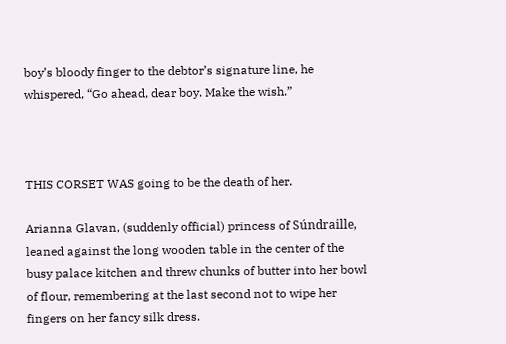boy’s bloody finger to the debtor’s signature line, he whispered, “Go ahead, dear boy. Make the wish.”



THIS CORSET WAS going to be the death of her.

Arianna Glavan, (suddenly official) princess of Súndraille, leaned against the long wooden table in the center of the busy palace kitchen and threw chunks of butter into her bowl of flour, remembering at the last second not to wipe her fingers on her fancy silk dress.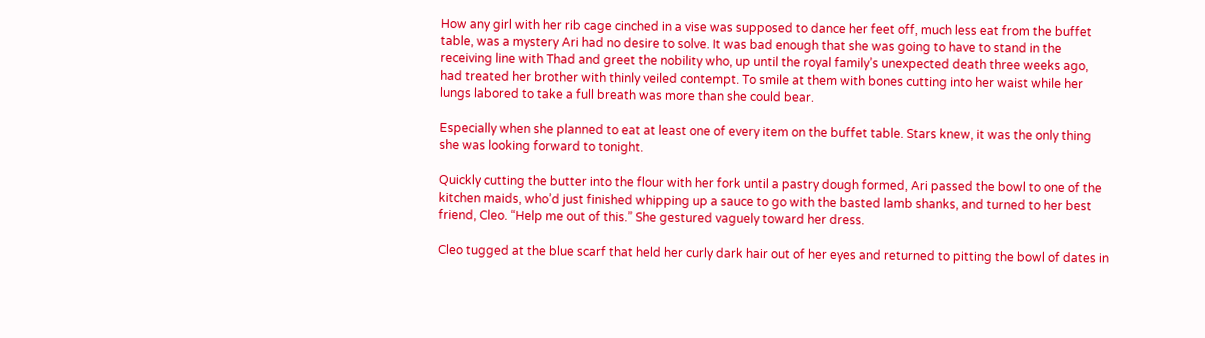How any girl with her rib cage cinched in a vise was supposed to dance her feet off, much less eat from the buffet table, was a mystery Ari had no desire to solve. It was bad enough that she was going to have to stand in the receiving line with Thad and greet the nobility who, up until the royal family’s unexpected death three weeks ago, had treated her brother with thinly veiled contempt. To smile at them with bones cutting into her waist while her lungs labored to take a full breath was more than she could bear.

Especially when she planned to eat at least one of every item on the buffet table. Stars knew, it was the only thing she was looking forward to tonight.

Quickly cutting the butter into the flour with her fork until a pastry dough formed, Ari passed the bowl to one of the kitchen maids, who’d just finished whipping up a sauce to go with the basted lamb shanks, and turned to her best friend, Cleo. “Help me out of this.” She gestured vaguely toward her dress.

Cleo tugged at the blue scarf that held her curly dark hair out of her eyes and returned to pitting the bowl of dates in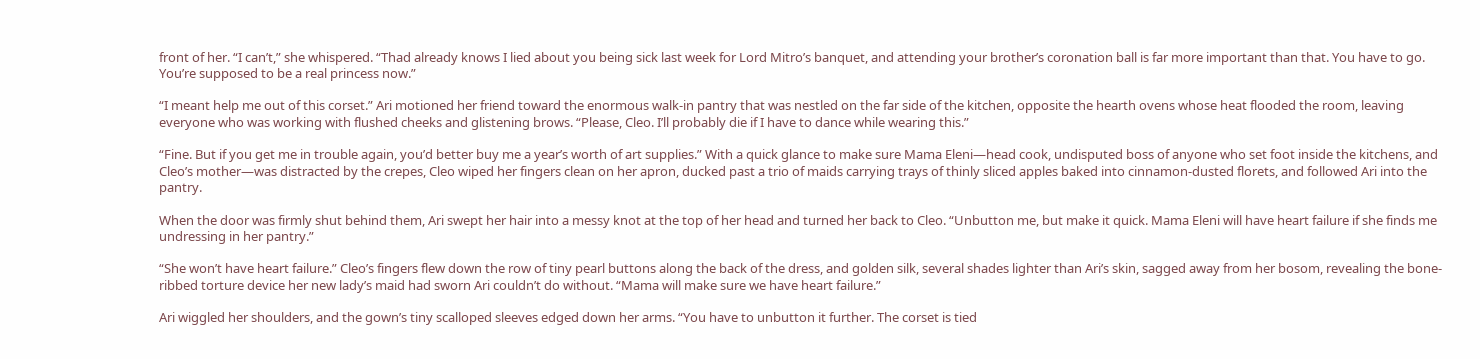front of her. “I can’t,” she whispered. “Thad already knows I lied about you being sick last week for Lord Mitro’s banquet, and attending your brother’s coronation ball is far more important than that. You have to go. You’re supposed to be a real princess now.”

“I meant help me out of this corset.” Ari motioned her friend toward the enormous walk-in pantry that was nestled on the far side of the kitchen, opposite the hearth ovens whose heat flooded the room, leaving everyone who was working with flushed cheeks and glistening brows. “Please, Cleo. I’ll probably die if I have to dance while wearing this.”

“Fine. But if you get me in trouble again, you’d better buy me a year’s worth of art supplies.” With a quick glance to make sure Mama Eleni—head cook, undisputed boss of anyone who set foot inside the kitchens, and Cleo’s mother—was distracted by the crepes, Cleo wiped her fingers clean on her apron, ducked past a trio of maids carrying trays of thinly sliced apples baked into cinnamon-dusted florets, and followed Ari into the pantry.

When the door was firmly shut behind them, Ari swept her hair into a messy knot at the top of her head and turned her back to Cleo. “Unbutton me, but make it quick. Mama Eleni will have heart failure if she finds me undressing in her pantry.”

“She won’t have heart failure.” Cleo’s fingers flew down the row of tiny pearl buttons along the back of the dress, and golden silk, several shades lighter than Ari’s skin, sagged away from her bosom, revealing the bone-ribbed torture device her new lady’s maid had sworn Ari couldn’t do without. “Mama will make sure we have heart failure.”

Ari wiggled her shoulders, and the gown’s tiny scalloped sleeves edged down her arms. “You have to unbutton it further. The corset is tied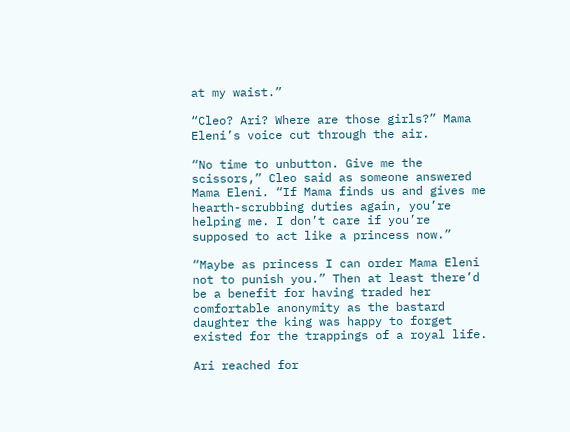at my waist.”

“Cleo? Ari? Where are those girls?” Mama Eleni’s voice cut through the air.

“No time to unbutton. Give me the scissors,” Cleo said as someone answered Mama Eleni. “If Mama finds us and gives me hearth-scrubbing duties again, you’re helping me. I don’t care if you’re supposed to act like a princess now.”

“Maybe as princess I can order Mama Eleni not to punish you.” Then at least there’d be a benefit for having traded her comfortable anonymity as the bastard daughter the king was happy to forget existed for the trappings of a royal life.

Ari reached for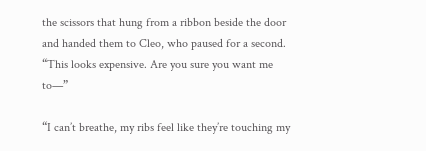the scissors that hung from a ribbon beside the door and handed them to Cleo, who paused for a second. “This looks expensive. Are you sure you want me to—”

“I can’t breathe, my ribs feel like they’re touching my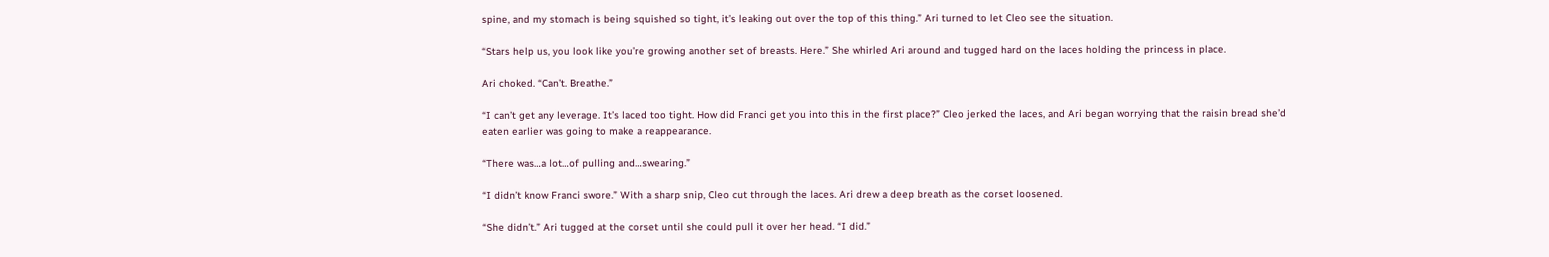spine, and my stomach is being squished so tight, it’s leaking out over the top of this thing.” Ari turned to let Cleo see the situation.

“Stars help us, you look like you’re growing another set of breasts. Here.” She whirled Ari around and tugged hard on the laces holding the princess in place.

Ari choked. “Can’t. Breathe.”

“I can’t get any leverage. It’s laced too tight. How did Franci get you into this in the first place?” Cleo jerked the laces, and Ari began worrying that the raisin bread she’d eaten earlier was going to make a reappearance.

“There was…a lot…of pulling and…swearing.”

“I didn’t know Franci swore.” With a sharp snip, Cleo cut through the laces. Ari drew a deep breath as the corset loosened.

“She didn’t.” Ari tugged at the corset until she could pull it over her head. “I did.”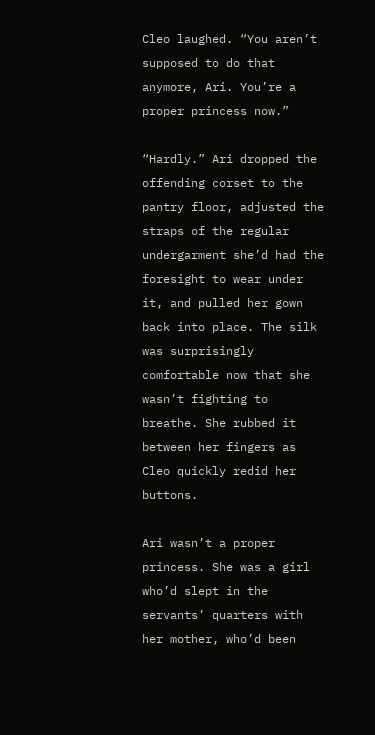Cleo laughed. “You aren’t supposed to do that anymore, Ari. You’re a proper princess now.”

“Hardly.” Ari dropped the offending corset to the pantry floor, adjusted the straps of the regular undergarment she’d had the foresight to wear under it, and pulled her gown back into place. The silk was surprisingly comfortable now that she wasn’t fighting to breathe. She rubbed it between her fingers as Cleo quickly redid her buttons.

Ari wasn’t a proper princess. She was a girl who’d slept in the servants’ quarters with her mother, who’d been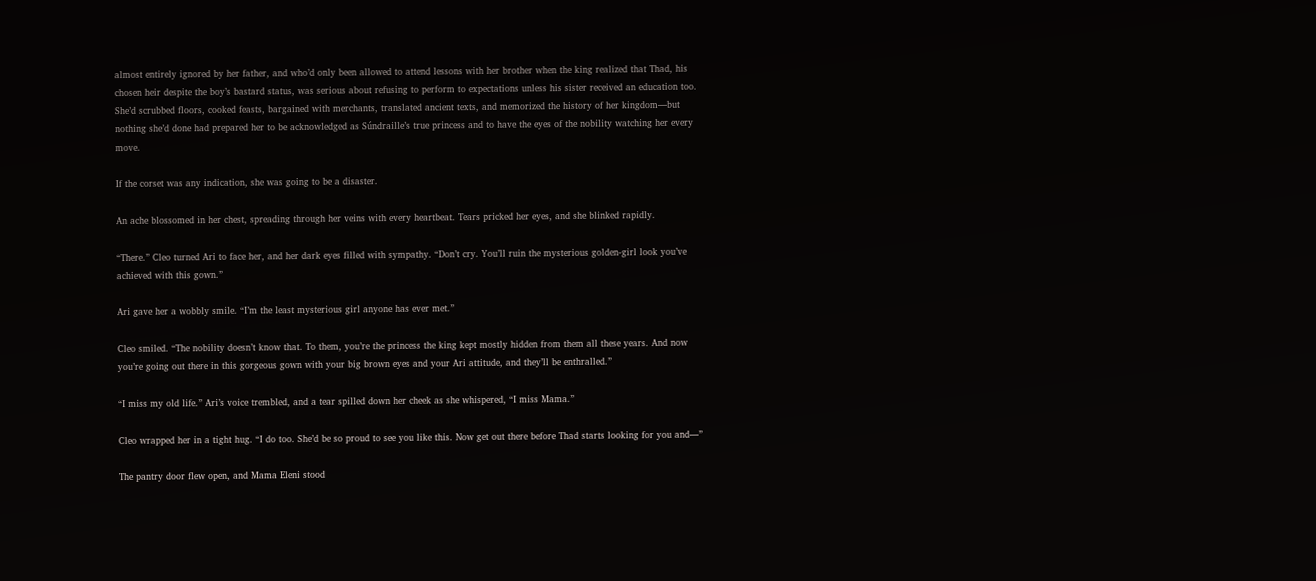almost entirely ignored by her father, and who’d only been allowed to attend lessons with her brother when the king realized that Thad, his chosen heir despite the boy’s bastard status, was serious about refusing to perform to expectations unless his sister received an education too. She’d scrubbed floors, cooked feasts, bargained with merchants, translated ancient texts, and memorized the history of her kingdom—but nothing she’d done had prepared her to be acknowledged as Súndraille’s true princess and to have the eyes of the nobility watching her every move.

If the corset was any indication, she was going to be a disaster.

An ache blossomed in her chest, spreading through her veins with every heartbeat. Tears pricked her eyes, and she blinked rapidly.

“There.” Cleo turned Ari to face her, and her dark eyes filled with sympathy. “Don’t cry. You’ll ruin the mysterious golden-girl look you’ve achieved with this gown.”

Ari gave her a wobbly smile. “I’m the least mysterious girl anyone has ever met.”

Cleo smiled. “The nobility doesn’t know that. To them, you’re the princess the king kept mostly hidden from them all these years. And now you’re going out there in this gorgeous gown with your big brown eyes and your Ari attitude, and they’ll be enthralled.”

“I miss my old life.” Ari’s voice trembled, and a tear spilled down her cheek as she whispered, “I miss Mama.”

Cleo wrapped her in a tight hug. “I do too. She’d be so proud to see you like this. Now get out there before Thad starts looking for you and—”

The pantry door flew open, and Mama Eleni stood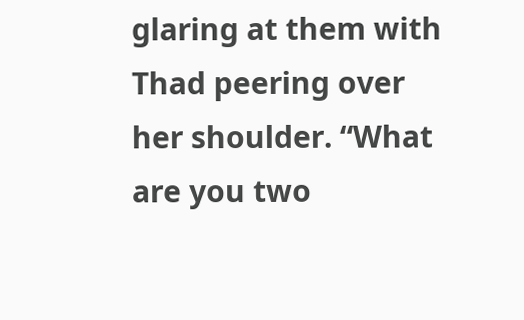glaring at them with Thad peering over her shoulder. “What are you two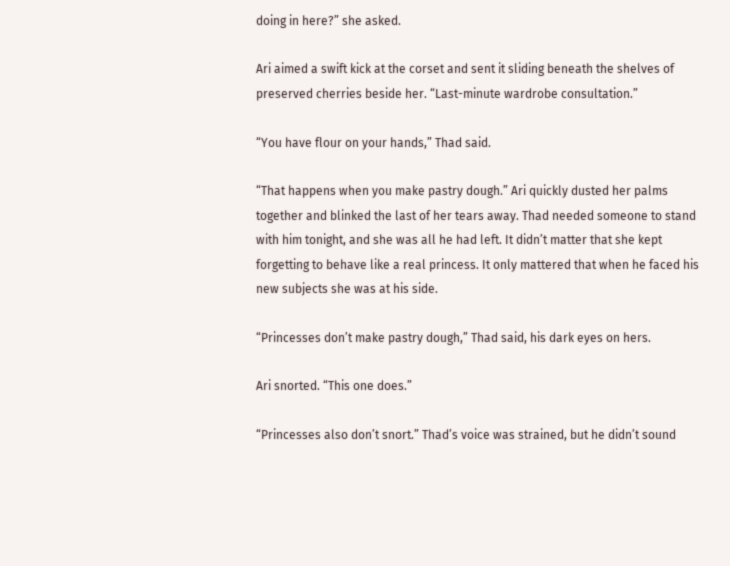doing in here?” she asked.

Ari aimed a swift kick at the corset and sent it sliding beneath the shelves of preserved cherries beside her. “Last-minute wardrobe consultation.”

“You have flour on your hands,” Thad said.

“That happens when you make pastry dough.” Ari quickly dusted her palms together and blinked the last of her tears away. Thad needed someone to stand with him tonight, and she was all he had left. It didn’t matter that she kept forgetting to behave like a real princess. It only mattered that when he faced his new subjects she was at his side.

“Princesses don’t make pastry dough,” Thad said, his dark eyes on hers.

Ari snorted. “This one does.”

“Princesses also don’t snort.” Thad’s voice was strained, but he didn’t sound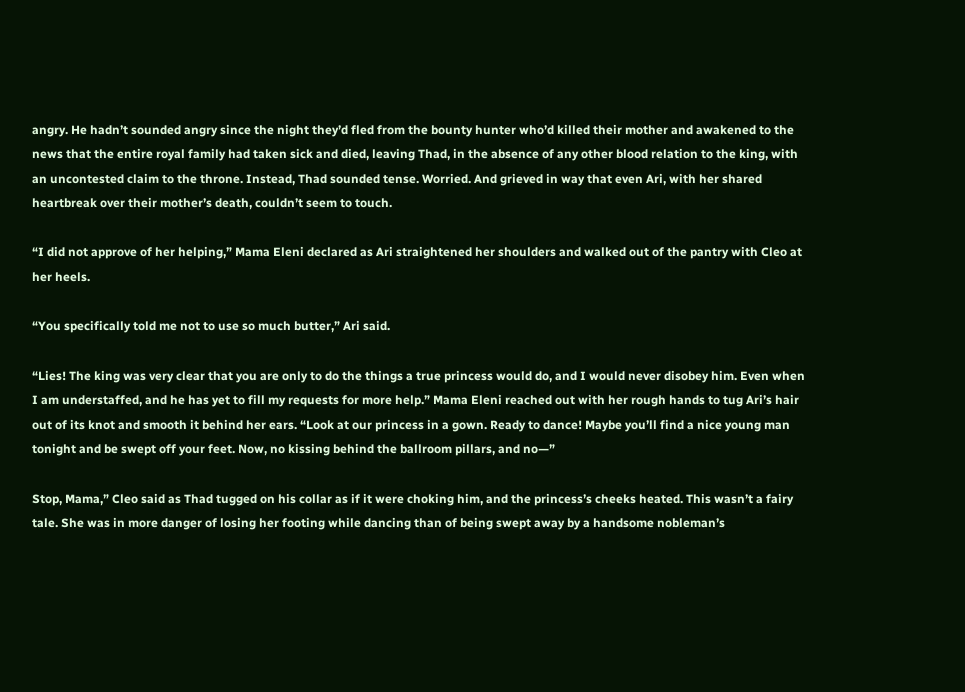angry. He hadn’t sounded angry since the night they’d fled from the bounty hunter who’d killed their mother and awakened to the news that the entire royal family had taken sick and died, leaving Thad, in the absence of any other blood relation to the king, with an uncontested claim to the throne. Instead, Thad sounded tense. Worried. And grieved in way that even Ari, with her shared heartbreak over their mother’s death, couldn’t seem to touch.

“I did not approve of her helping,” Mama Eleni declared as Ari straightened her shoulders and walked out of the pantry with Cleo at her heels.

“You specifically told me not to use so much butter,” Ari said.

“Lies! The king was very clear that you are only to do the things a true princess would do, and I would never disobey him. Even when I am understaffed, and he has yet to fill my requests for more help.” Mama Eleni reached out with her rough hands to tug Ari’s hair out of its knot and smooth it behind her ears. “Look at our princess in a gown. Ready to dance! Maybe you’ll find a nice young man tonight and be swept off your feet. Now, no kissing behind the ballroom pillars, and no—”

Stop, Mama,” Cleo said as Thad tugged on his collar as if it were choking him, and the princess’s cheeks heated. This wasn’t a fairy tale. She was in more danger of losing her footing while dancing than of being swept away by a handsome nobleman’s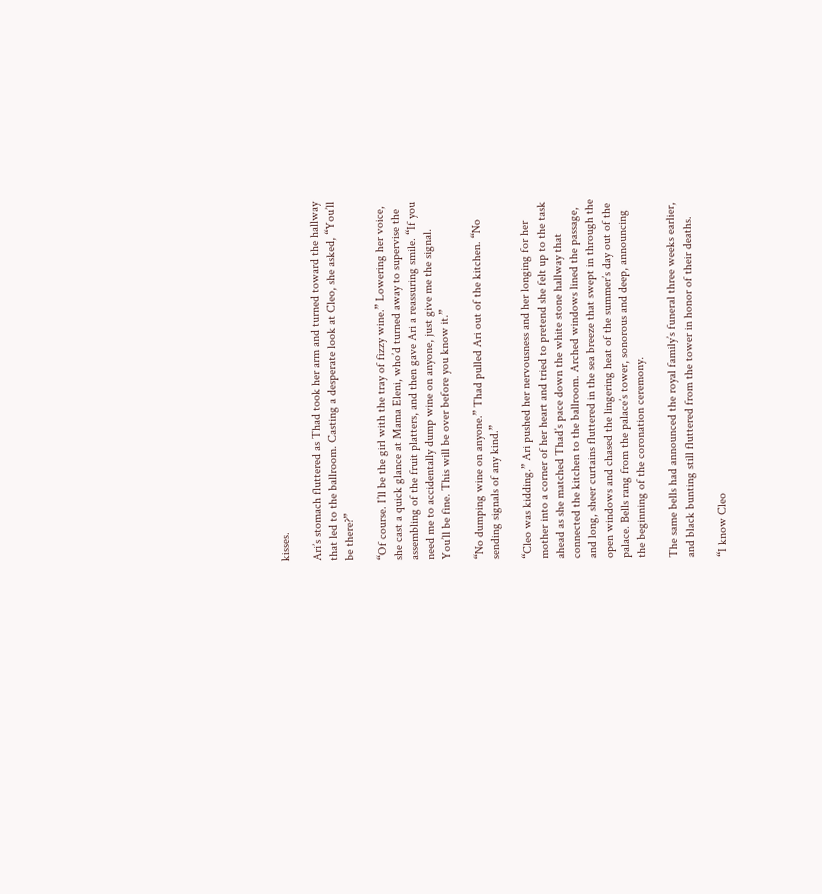kisses.

Ari’s stomach fluttered as Thad took her arm and turned toward the hallway that led to the ballroom. Casting a desperate look at Cleo, she asked, “You’ll be there?”

“Of course. I’ll be the girl with the tray of fizzy wine.” Lowering her voice, she cast a quick glance at Mama Eleni, who’d turned away to supervise the assembling of the fruit platters, and then gave Ari a reassuring smile. “If you need me to accidentally dump wine on anyone, just give me the signal. You’ll be fine. This will be over before you know it.”

“No dumping wine on anyone.” Thad pulled Ari out of the kitchen. “No sending signals of any kind.”

“Cleo was kidding.” Ari pushed her nervousness and her longing for her mother into a corner of her heart and tried to pretend she felt up to the task ahead as she matched Thad’s pace down the white stone hallway that connected the kitchen to the ballroom. Arched windows lined the passage, and long, sheer curtains fluttered in the sea breeze that swept in through the open windows and chased the lingering heat of the summer’s day out of the palace. Bells rang from the palace’s tower, sonorous and deep, announcing the beginning of the coronation ceremony.

The same bells had announced the royal family’s funeral three weeks earlier, and black bunting still fluttered from the tower in honor of their deaths.

“I know Cleo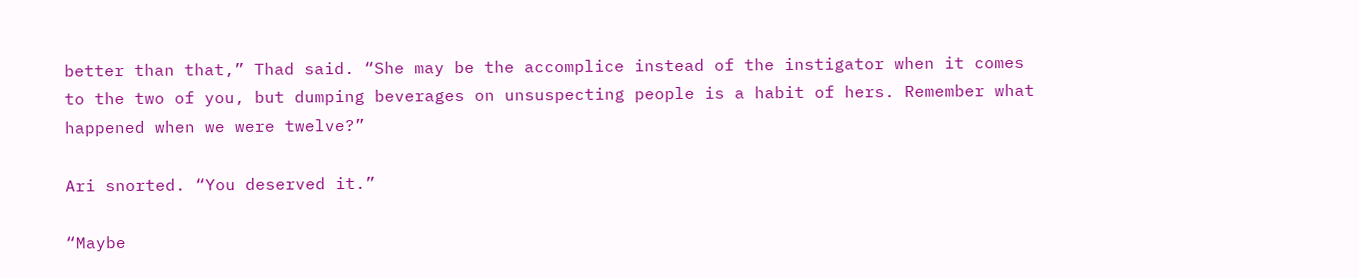better than that,” Thad said. “She may be the accomplice instead of the instigator when it comes to the two of you, but dumping beverages on unsuspecting people is a habit of hers. Remember what happened when we were twelve?”

Ari snorted. “You deserved it.”

“Maybe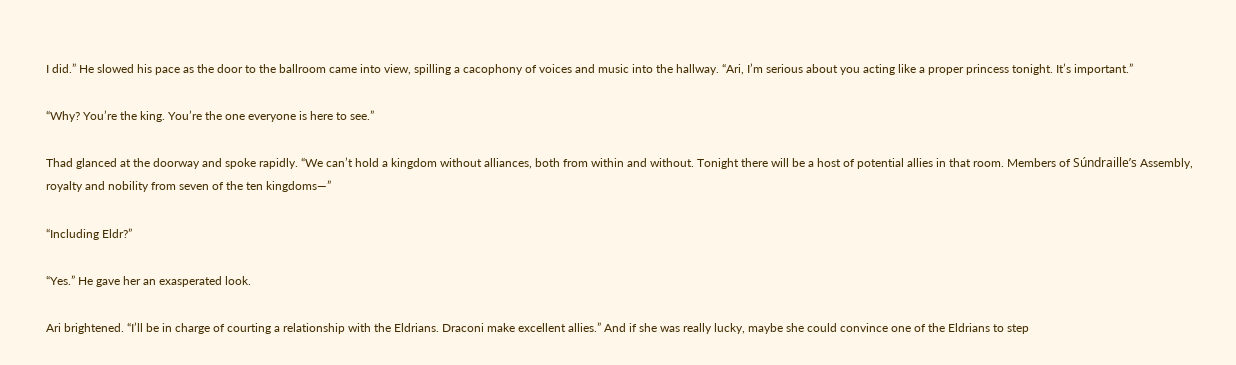I did.” He slowed his pace as the door to the ballroom came into view, spilling a cacophony of voices and music into the hallway. “Ari, I’m serious about you acting like a proper princess tonight. It’s important.”

“Why? You’re the king. You’re the one everyone is here to see.”

Thad glanced at the doorway and spoke rapidly. “We can’t hold a kingdom without alliances, both from within and without. Tonight there will be a host of potential allies in that room. Members of Súndraille’s Assembly, royalty and nobility from seven of the ten kingdoms—”

“Including Eldr?”

“Yes.” He gave her an exasperated look.

Ari brightened. “I’ll be in charge of courting a relationship with the Eldrians. Draconi make excellent allies.” And if she was really lucky, maybe she could convince one of the Eldrians to step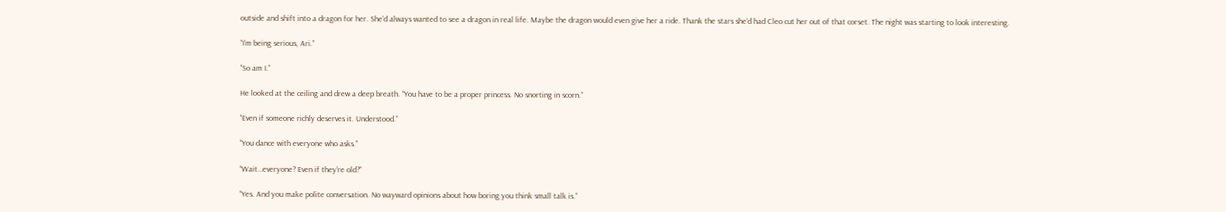outside and shift into a dragon for her. She’d always wanted to see a dragon in real life. Maybe the dragon would even give her a ride. Thank the stars she’d had Cleo cut her out of that corset. The night was starting to look interesting.

“I’m being serious, Ari.”

“So am I.”

He looked at the ceiling and drew a deep breath. “You have to be a proper princess. No snorting in scorn.”

“Even if someone richly deserves it. Understood.”

“You dance with everyone who asks.”

“Wait…everyone? Even if they’re old?”

“Yes. And you make polite conversation. No wayward opinions about how boring you think small talk is.”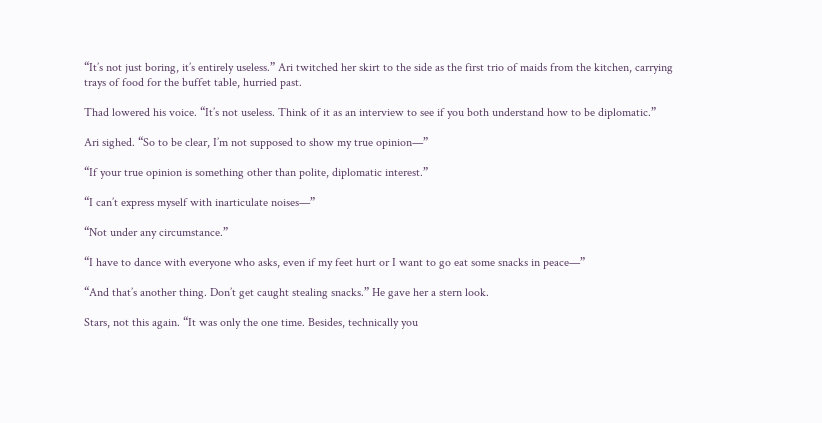“It’s not just boring, it’s entirely useless.” Ari twitched her skirt to the side as the first trio of maids from the kitchen, carrying trays of food for the buffet table, hurried past.

Thad lowered his voice. “It’s not useless. Think of it as an interview to see if you both understand how to be diplomatic.”

Ari sighed. “So to be clear, I’m not supposed to show my true opinion—”

“If your true opinion is something other than polite, diplomatic interest.”

“I can’t express myself with inarticulate noises—”

“Not under any circumstance.”

“I have to dance with everyone who asks, even if my feet hurt or I want to go eat some snacks in peace—”

“And that’s another thing. Don’t get caught stealing snacks.” He gave her a stern look.

Stars, not this again. “It was only the one time. Besides, technically you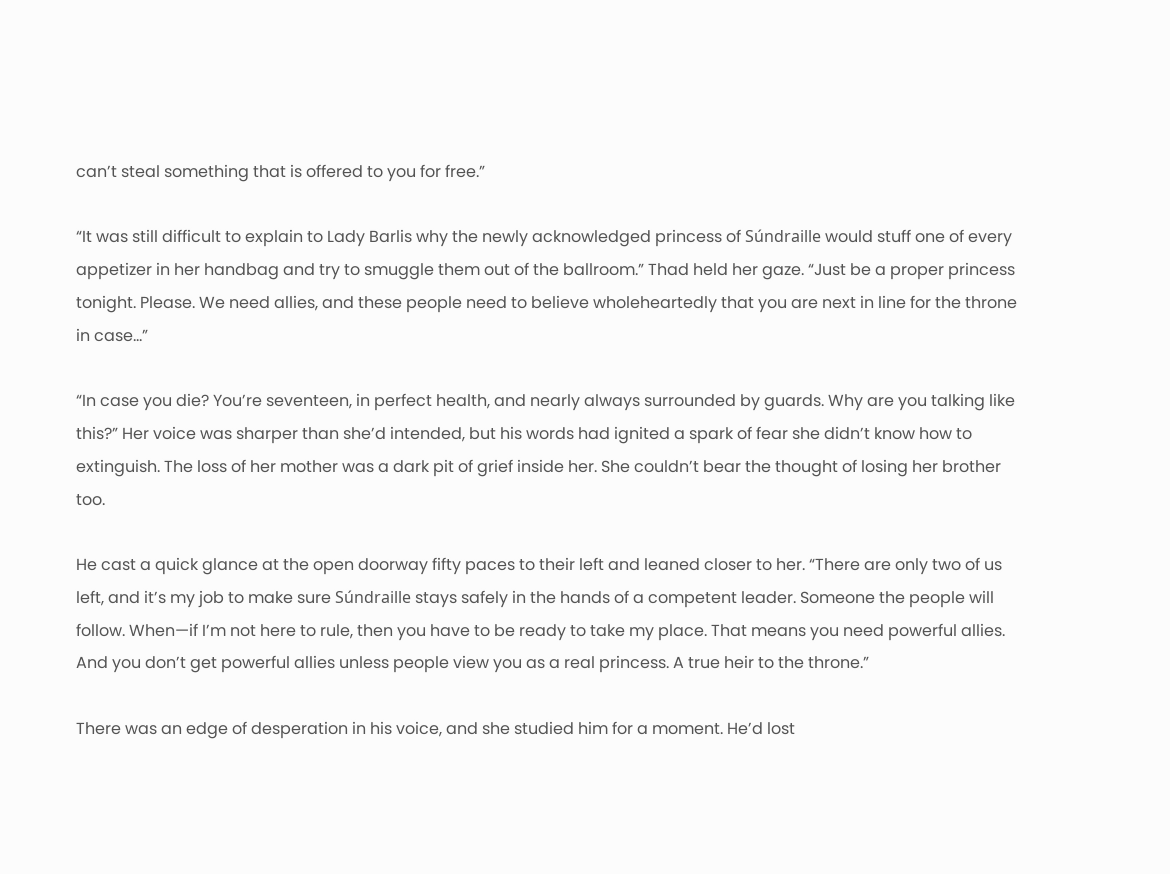can’t steal something that is offered to you for free.”

“It was still difficult to explain to Lady Barlis why the newly acknowledged princess of Súndraille would stuff one of every appetizer in her handbag and try to smuggle them out of the ballroom.” Thad held her gaze. “Just be a proper princess tonight. Please. We need allies, and these people need to believe wholeheartedly that you are next in line for the throne in case…”

“In case you die? You’re seventeen, in perfect health, and nearly always surrounded by guards. Why are you talking like this?” Her voice was sharper than she’d intended, but his words had ignited a spark of fear she didn’t know how to extinguish. The loss of her mother was a dark pit of grief inside her. She couldn’t bear the thought of losing her brother too.

He cast a quick glance at the open doorway fifty paces to their left and leaned closer to her. “There are only two of us left, and it’s my job to make sure Súndraille stays safely in the hands of a competent leader. Someone the people will follow. When—if I’m not here to rule, then you have to be ready to take my place. That means you need powerful allies. And you don’t get powerful allies unless people view you as a real princess. A true heir to the throne.”

There was an edge of desperation in his voice, and she studied him for a moment. He’d lost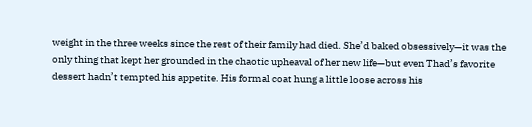weight in the three weeks since the rest of their family had died. She’d baked obsessively—it was the only thing that kept her grounded in the chaotic upheaval of her new life—but even Thad’s favorite dessert hadn’t tempted his appetite. His formal coat hung a little loose across his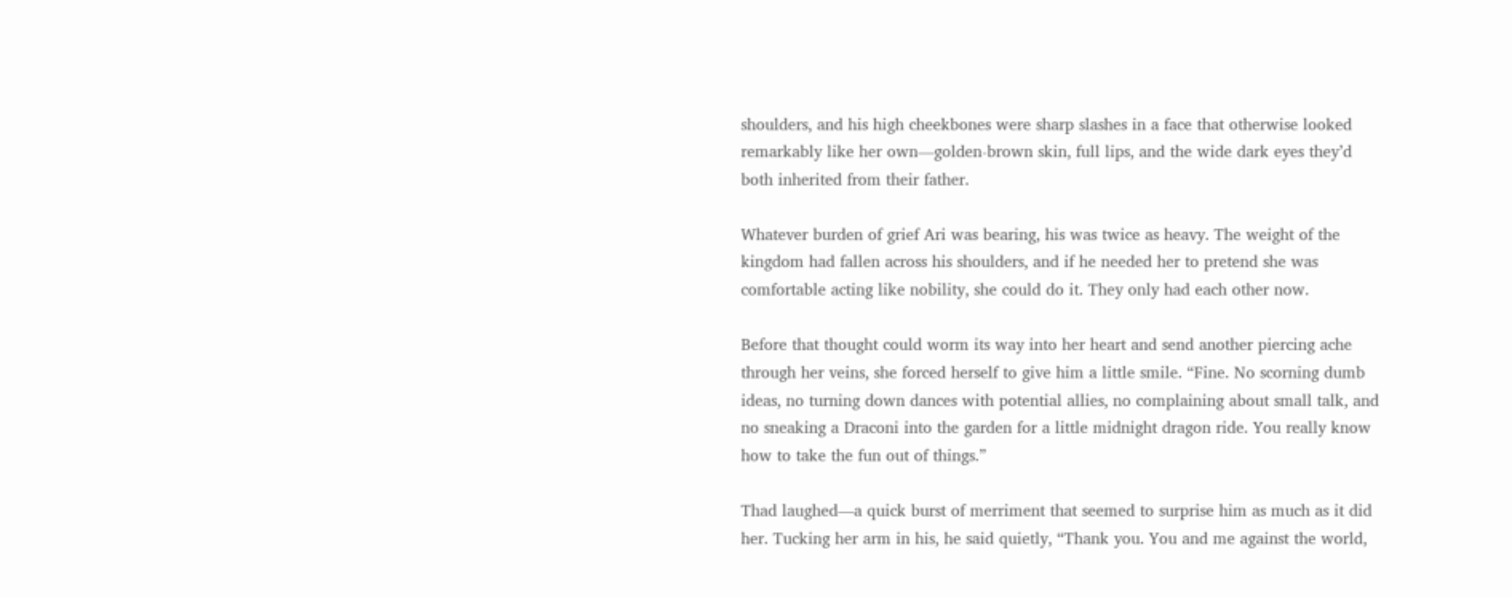shoulders, and his high cheekbones were sharp slashes in a face that otherwise looked remarkably like her own—golden-brown skin, full lips, and the wide dark eyes they’d both inherited from their father.

Whatever burden of grief Ari was bearing, his was twice as heavy. The weight of the kingdom had fallen across his shoulders, and if he needed her to pretend she was comfortable acting like nobility, she could do it. They only had each other now.

Before that thought could worm its way into her heart and send another piercing ache through her veins, she forced herself to give him a little smile. “Fine. No scorning dumb ideas, no turning down dances with potential allies, no complaining about small talk, and no sneaking a Draconi into the garden for a little midnight dragon ride. You really know how to take the fun out of things.”

Thad laughed—a quick burst of merriment that seemed to surprise him as much as it did her. Tucking her arm in his, he said quietly, “Thank you. You and me against the world,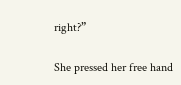right?”

She pressed her free hand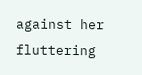against her fluttering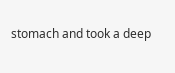stomach and took a deep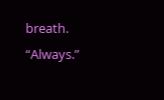breath. “Always.”